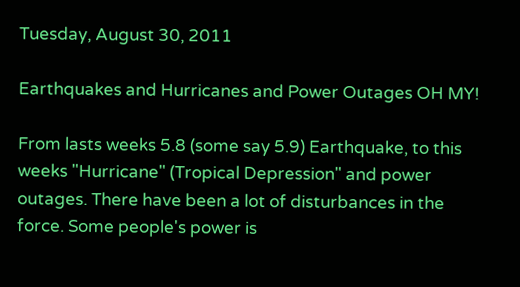Tuesday, August 30, 2011

Earthquakes and Hurricanes and Power Outages OH MY!

From lasts weeks 5.8 (some say 5.9) Earthquake, to this weeks "Hurricane" (Tropical Depression" and power outages. There have been a lot of disturbances in the force. Some people's power is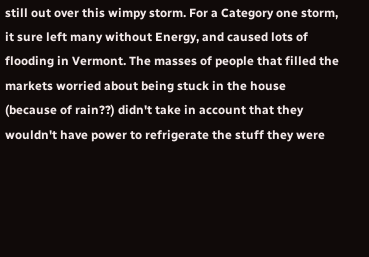still out over this wimpy storm. For a Category one storm, it sure left many without Energy, and caused lots of flooding in Vermont. The masses of people that filled the markets worried about being stuck in the house (because of rain??) didn't take in account that they wouldn't have power to refrigerate the stuff they were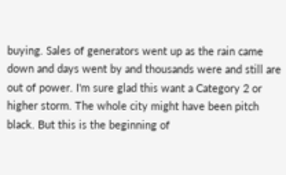buying. Sales of generators went up as the rain came down and days went by and thousands were and still are out of power. I'm sure glad this want a Category 2 or higher storm. The whole city might have been pitch black. But this is the beginning of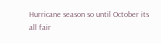Hurricane season so until October its all fair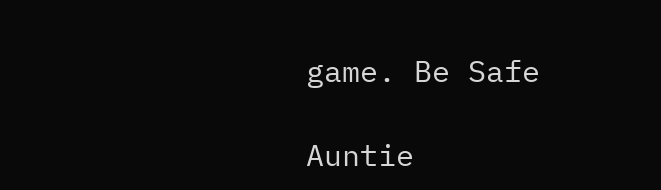game. Be Safe

Auntie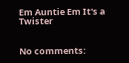Em Auntie Em It's a Twister


No comments: